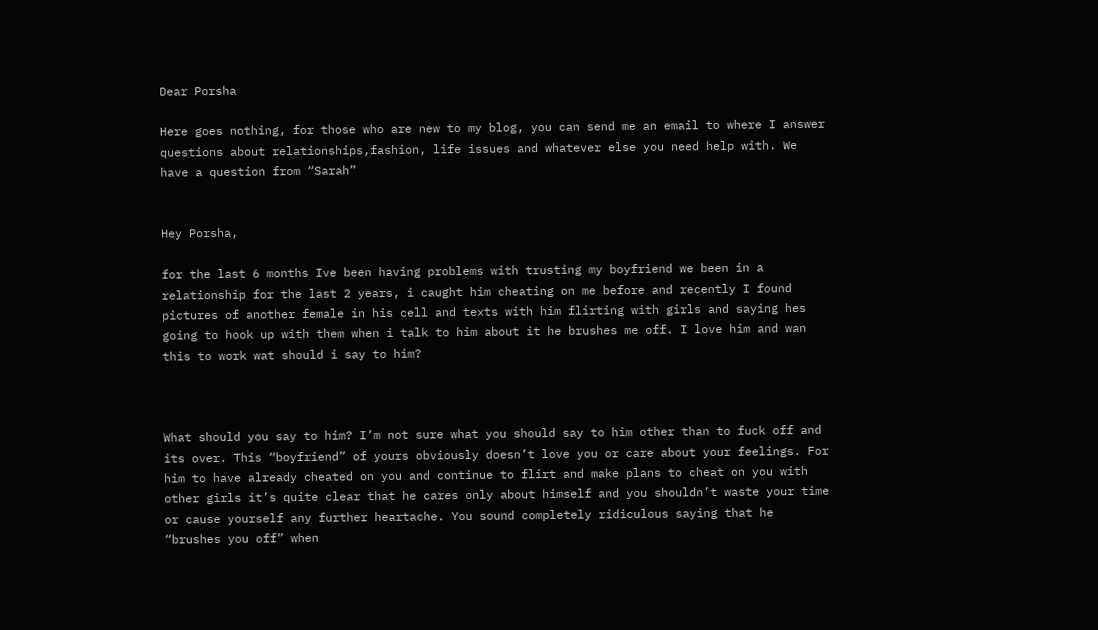Dear Porsha

Here goes nothing, for those who are new to my blog, you can send me an email to where I answer questions about relationships,fashion, life issues and whatever else you need help with. We have a question from “Sarah”


Hey Porsha,

for the last 6 months Ive been having problems with trusting my boyfriend we been in a relationship for the last 2 years, i caught him cheating on me before and recently I found pictures of another female in his cell and texts with him flirting with girls and saying hes going to hook up with them when i talk to him about it he brushes me off. I love him and wan this to work wat should i say to him?



What should you say to him? I’m not sure what you should say to him other than to fuck off and its over. This “boyfriend” of yours obviously doesn’t love you or care about your feelings. For him to have already cheated on you and continue to flirt and make plans to cheat on you with other girls it’s quite clear that he cares only about himself and you shouldn’t waste your time or cause yourself any further heartache. You sound completely ridiculous saying that he “brushes you off” when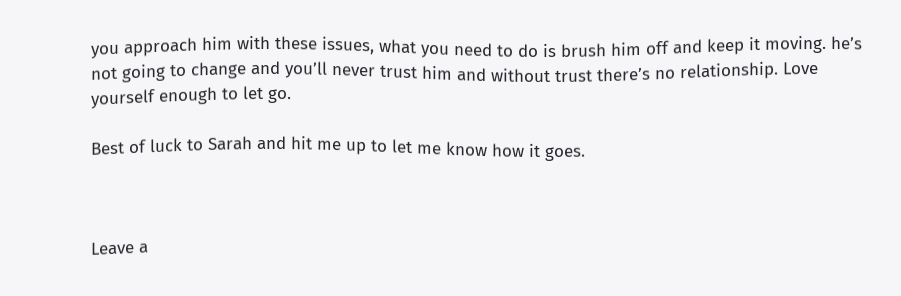you approach him with these issues, what you need to do is brush him off and keep it moving. he’s not going to change and you’ll never trust him and without trust there’s no relationship. Love yourself enough to let go.

Best of luck to Sarah and hit me up to let me know how it goes.



Leave a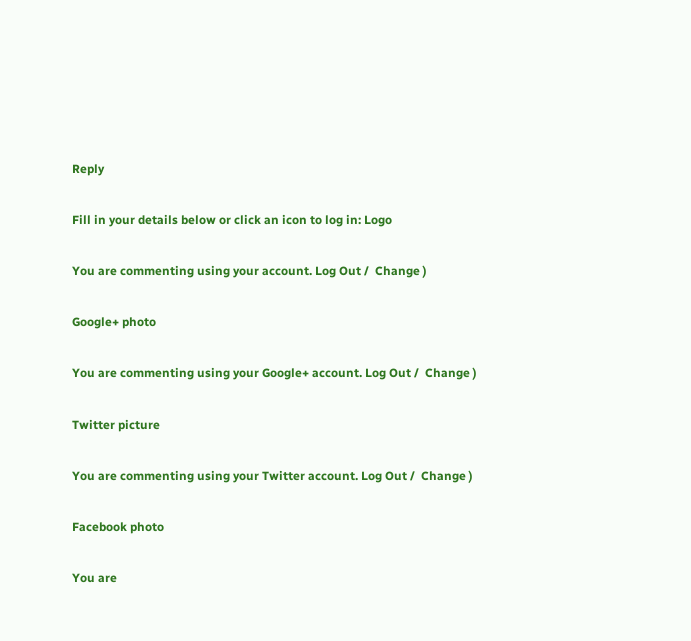Reply

Fill in your details below or click an icon to log in: Logo

You are commenting using your account. Log Out /  Change )

Google+ photo

You are commenting using your Google+ account. Log Out /  Change )

Twitter picture

You are commenting using your Twitter account. Log Out /  Change )

Facebook photo

You are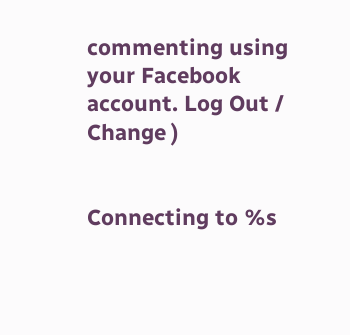commenting using your Facebook account. Log Out /  Change )


Connecting to %s